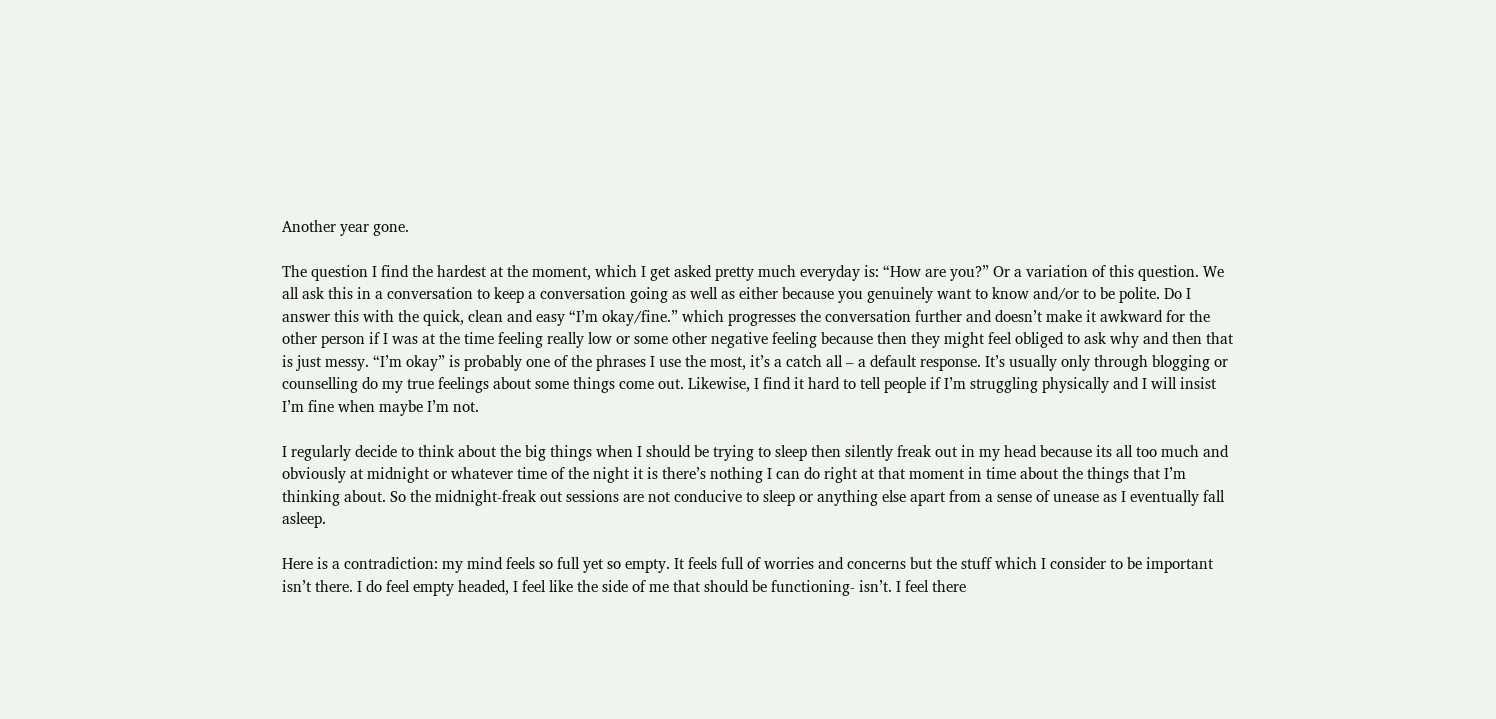Another year gone.

The question I find the hardest at the moment, which I get asked pretty much everyday is: “How are you?” Or a variation of this question. We all ask this in a conversation to keep a conversation going as well as either because you genuinely want to know and/or to be polite. Do I answer this with the quick, clean and easy “I’m okay/fine.” which progresses the conversation further and doesn’t make it awkward for the other person if I was at the time feeling really low or some other negative feeling because then they might feel obliged to ask why and then that is just messy. “I’m okay” is probably one of the phrases I use the most, it’s a catch all – a default response. It’s usually only through blogging or counselling do my true feelings about some things come out. Likewise, I find it hard to tell people if I’m struggling physically and I will insist I’m fine when maybe I’m not.

I regularly decide to think about the big things when I should be trying to sleep then silently freak out in my head because its all too much and obviously at midnight or whatever time of the night it is there’s nothing I can do right at that moment in time about the things that I’m thinking about. So the midnight-freak out sessions are not conducive to sleep or anything else apart from a sense of unease as I eventually fall asleep.

Here is a contradiction: my mind feels so full yet so empty. It feels full of worries and concerns but the stuff which I consider to be important isn’t there. I do feel empty headed, I feel like the side of me that should be functioning- isn’t. I feel there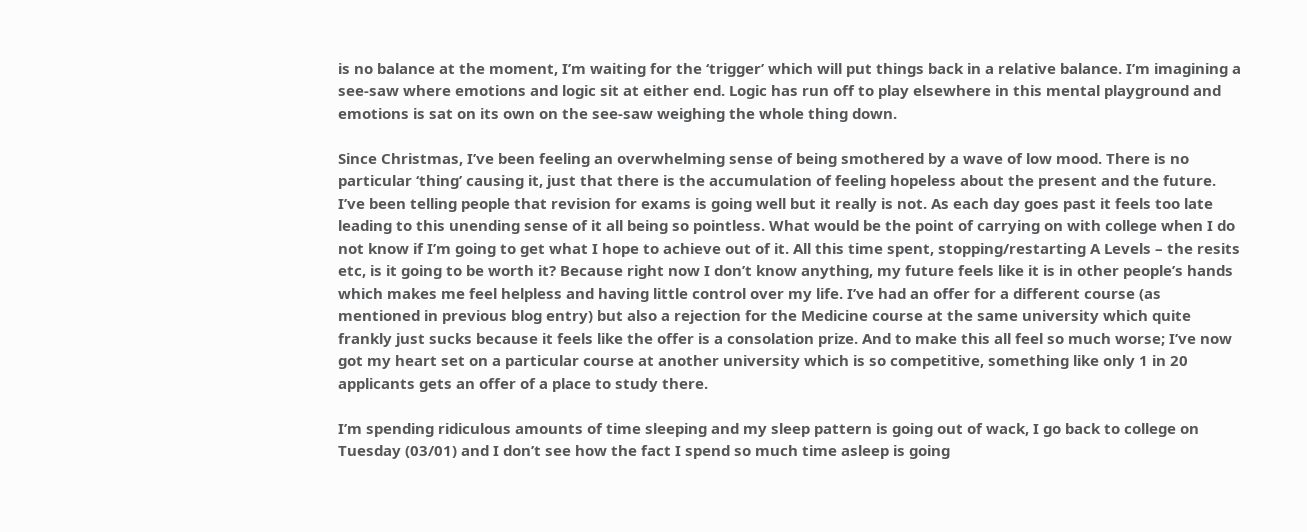is no balance at the moment, I’m waiting for the ‘trigger’ which will put things back in a relative balance. I’m imagining a see-saw where emotions and logic sit at either end. Logic has run off to play elsewhere in this mental playground and emotions is sat on its own on the see-saw weighing the whole thing down.

Since Christmas, I’ve been feeling an overwhelming sense of being smothered by a wave of low mood. There is no particular ‘thing’ causing it, just that there is the accumulation of feeling hopeless about the present and the future. I’ve been telling people that revision for exams is going well but it really is not. As each day goes past it feels too late leading to this unending sense of it all being so pointless. What would be the point of carrying on with college when I do not know if I’m going to get what I hope to achieve out of it. All this time spent, stopping/restarting A Levels – the resits etc, is it going to be worth it? Because right now I don’t know anything, my future feels like it is in other people’s hands which makes me feel helpless and having little control over my life. I’ve had an offer for a different course (as mentioned in previous blog entry) but also a rejection for the Medicine course at the same university which quite frankly just sucks because it feels like the offer is a consolation prize. And to make this all feel so much worse; I’ve now got my heart set on a particular course at another university which is so competitive, something like only 1 in 20 applicants gets an offer of a place to study there.

I’m spending ridiculous amounts of time sleeping and my sleep pattern is going out of wack, I go back to college on Tuesday (03/01) and I don’t see how the fact I spend so much time asleep is going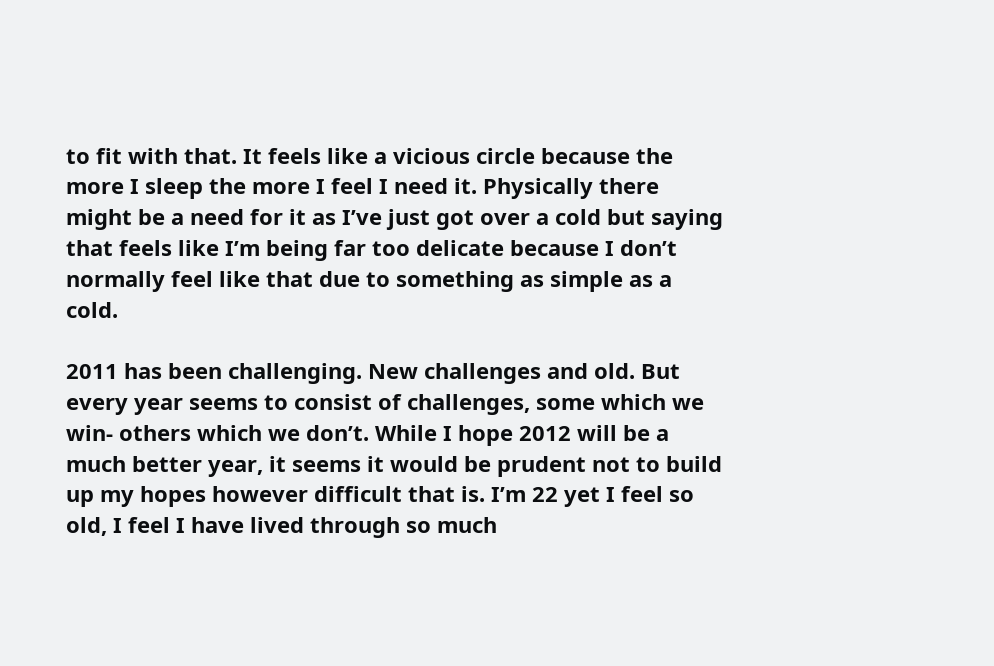to fit with that. It feels like a vicious circle because the more I sleep the more I feel I need it. Physically there might be a need for it as I’ve just got over a cold but saying that feels like I’m being far too delicate because I don’t normally feel like that due to something as simple as a cold.

2011 has been challenging. New challenges and old. But every year seems to consist of challenges, some which we win- others which we don’t. While I hope 2012 will be a much better year, it seems it would be prudent not to build up my hopes however difficult that is. I’m 22 yet I feel so old, I feel I have lived through so much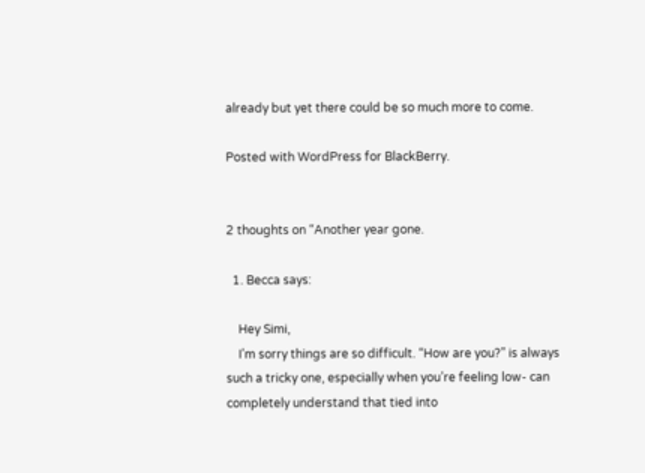already but yet there could be so much more to come.

Posted with WordPress for BlackBerry.


2 thoughts on “Another year gone.

  1. Becca says:

    Hey Simi,
    I’m sorry things are so difficult. “How are you?” is always such a tricky one, especially when you’re feeling low- can completely understand that tied into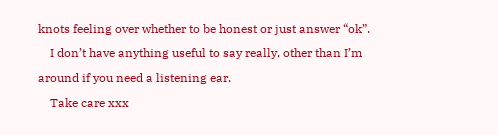knots feeling over whether to be honest or just answer “ok”.
    I don’t have anything useful to say really, other than I’m around if you need a listening ear.
    Take care xxx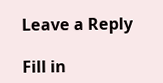Leave a Reply

Fill in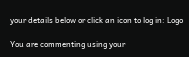your details below or click an icon to log in: Logo

You are commenting using your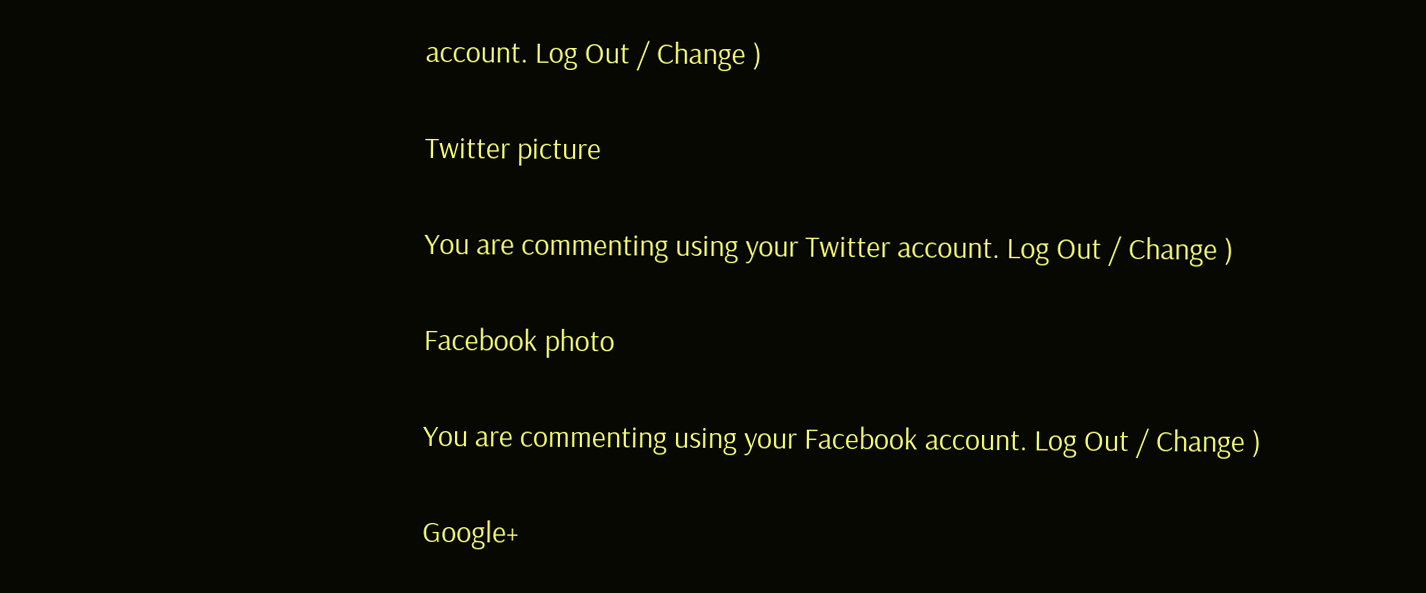account. Log Out / Change )

Twitter picture

You are commenting using your Twitter account. Log Out / Change )

Facebook photo

You are commenting using your Facebook account. Log Out / Change )

Google+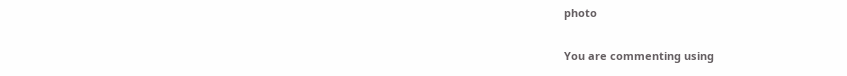photo

You are commenting using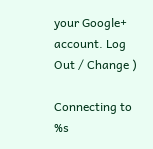your Google+ account. Log Out / Change )

Connecting to %s